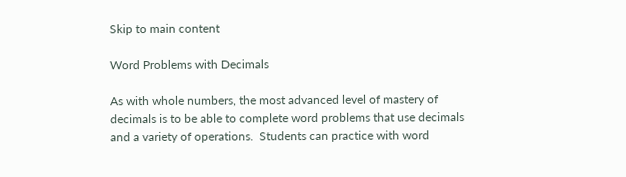Skip to main content

Word Problems with Decimals

As with whole numbers, the most advanced level of mastery of decimals is to be able to complete word problems that use decimals and a variety of operations.  Students can practice with word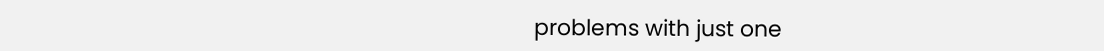problems with just one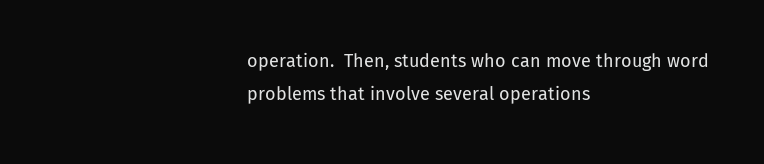operation.  Then, students who can move through word problems that involve several operations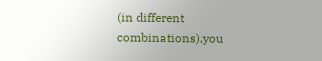(in different combinations),you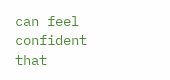can feel confident that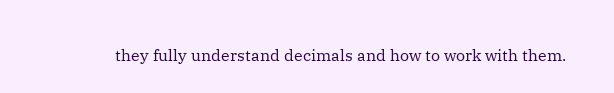they fully understand decimals and how to work with them.